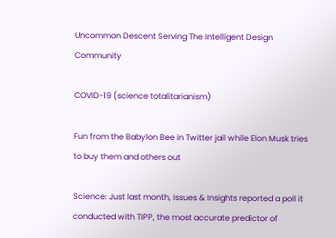Uncommon Descent Serving The Intelligent Design Community

COVID-19 (science totalitarianism)

Fun from the Babylon Bee in Twitter jail while Elon Musk tries to buy them and others out

Science: Just last month, Issues & Insights reported a poll it conducted with TIPP, the most accurate predictor of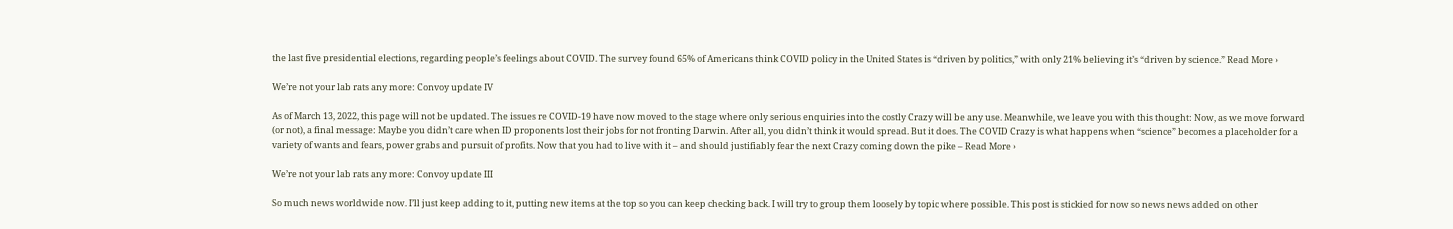the last five presidential elections, regarding people’s feelings about COVID. The survey found 65% of Americans think COVID policy in the United States is “driven by politics,” with only 21% believing it’s “driven by science.” Read More ›

We’re not your lab rats any more: Convoy update IV

As of March 13, 2022, this page will not be updated. The issues re COVID-19 have now moved to the stage where only serious enquiries into the costly Crazy will be any use. Meanwhile, we leave you with this thought: Now, as we move forward (or not), a final message: Maybe you didn’t care when ID proponents lost their jobs for not fronting Darwin. After all, you didn’t think it would spread. But it does. The COVID Crazy is what happens when “science” becomes a placeholder for a variety of wants and fears, power grabs and pursuit of profits. Now that you had to live with it – and should justifiably fear the next Crazy coming down the pike – Read More ›

We’re not your lab rats any more: Convoy update III

So much news worldwide now. I’ll just keep adding to it, putting new items at the top so you can keep checking back. I will try to group them loosely by topic where possible. This post is stickied for now so news news added on other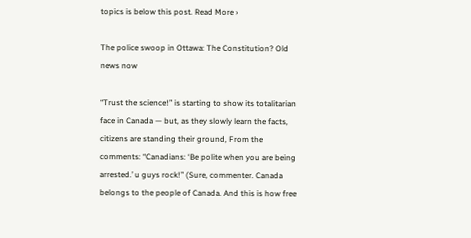topics is below this post. Read More ›

The police swoop in Ottawa: The Constitution? Old news now

“Trust the science!” is starting to show its totalitarian face in Canada — but, as they slowly learn the facts, citizens are standing their ground, From the comments: “Canadians: ‘Be polite when you are being arrested.’ u guys rock!” (Sure, commenter. Canada belongs to the people of Canada. And this is how free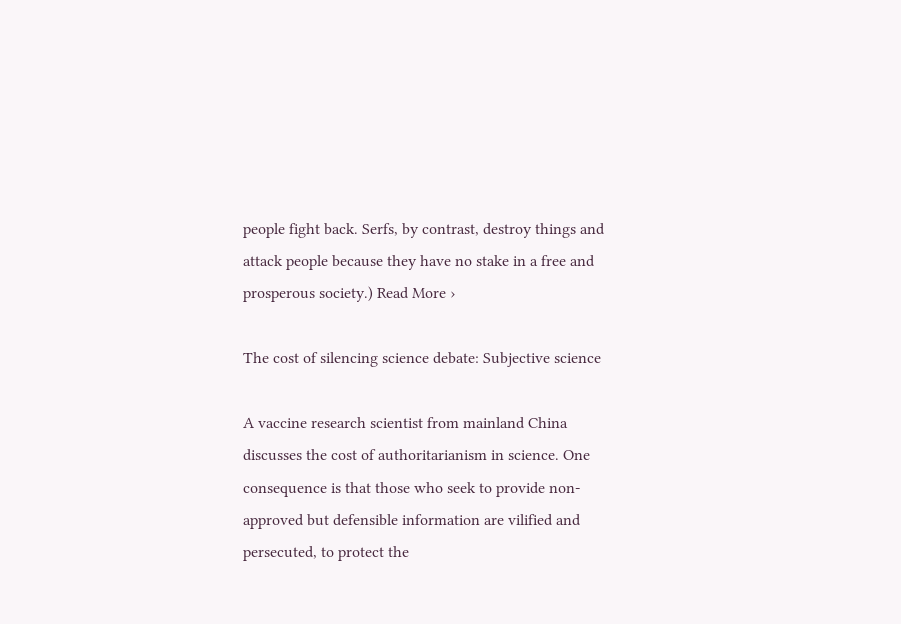people fight back. Serfs, by contrast, destroy things and attack people because they have no stake in a free and prosperous society.) Read More ›

The cost of silencing science debate: Subjective science

A vaccine research scientist from mainland China discusses the cost of authoritarianism in science. One consequence is that those who seek to provide non-approved but defensible information are vilified and persecuted, to protect the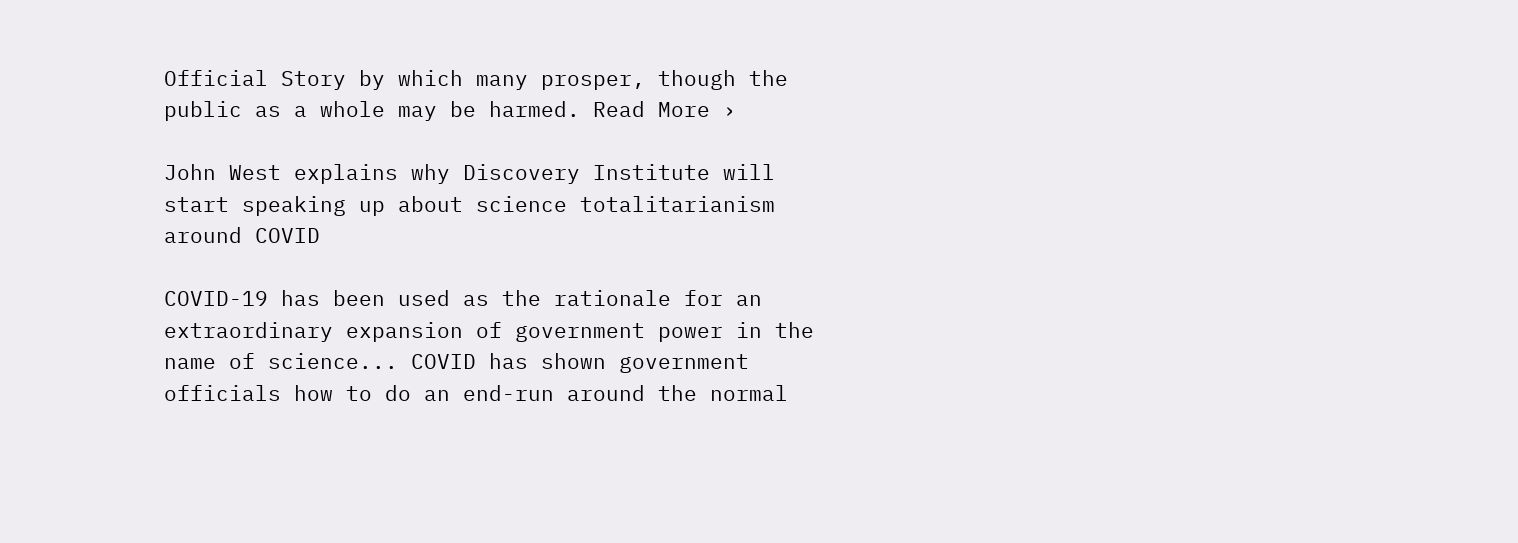Official Story by which many prosper, though the public as a whole may be harmed. Read More ›

John West explains why Discovery Institute will start speaking up about science totalitarianism around COVID

COVID-19 has been used as the rationale for an extraordinary expansion of government power in the name of science... COVID has shown government officials how to do an end-run around the normal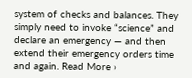system of checks and balances. They simply need to invoke “science” and declare an emergency — and then extend their emergency orders time and again. Read More ›